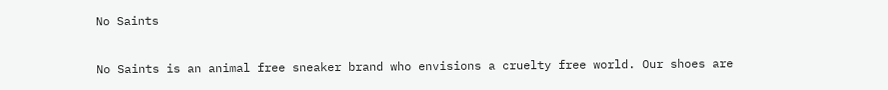No Saints

No Saints is an animal free sneaker brand who envisions a cruelty free world. Our shoes are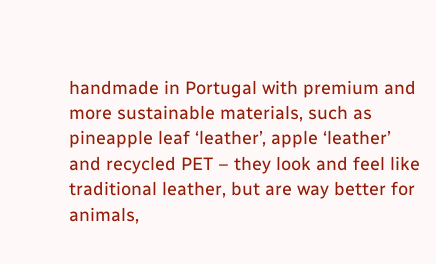handmade in Portugal with premium and more sustainable materials, such as pineapple leaf ‘leather’, apple ‘leather’ and recycled PET – they look and feel like traditional leather, but are way better for animals,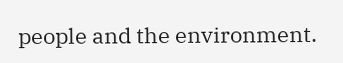people and the environment.